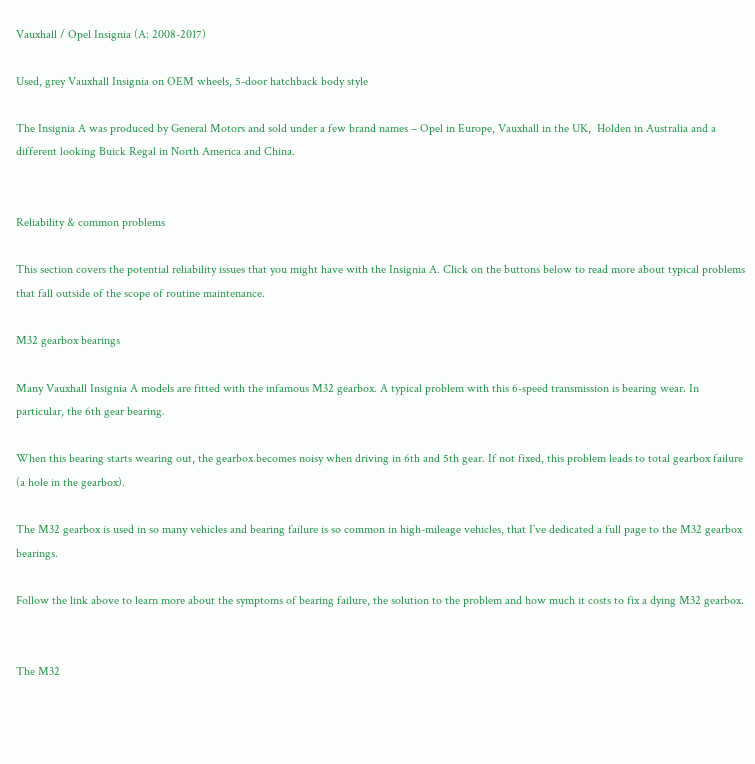Vauxhall / Opel Insignia (A: 2008-2017)

Used, grey Vauxhall Insignia on OEM wheels, 5-door hatchback body style

The Insignia A was produced by General Motors and sold under a few brand names – Opel in Europe, Vauxhall in the UK,  Holden in Australia and a different looking Buick Regal in North America and China.


Reliability & common problems

This section covers the potential reliability issues that you might have with the Insignia A. Click on the buttons below to read more about typical problems that fall outside of the scope of routine maintenance.

M32 gearbox bearings

Many Vauxhall Insignia A models are fitted with the infamous M32 gearbox. A typical problem with this 6-speed transmission is bearing wear. In particular, the 6th gear bearing.

When this bearing starts wearing out, the gearbox becomes noisy when driving in 6th and 5th gear. If not fixed, this problem leads to total gearbox failure (a hole in the gearbox).

The M32 gearbox is used in so many vehicles and bearing failure is so common in high-mileage vehicles, that I’ve dedicated a full page to the M32 gearbox bearings.

Follow the link above to learn more about the symptoms of bearing failure, the solution to the problem and how much it costs to fix a dying M32 gearbox.


The M32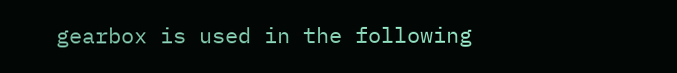gearbox is used in the following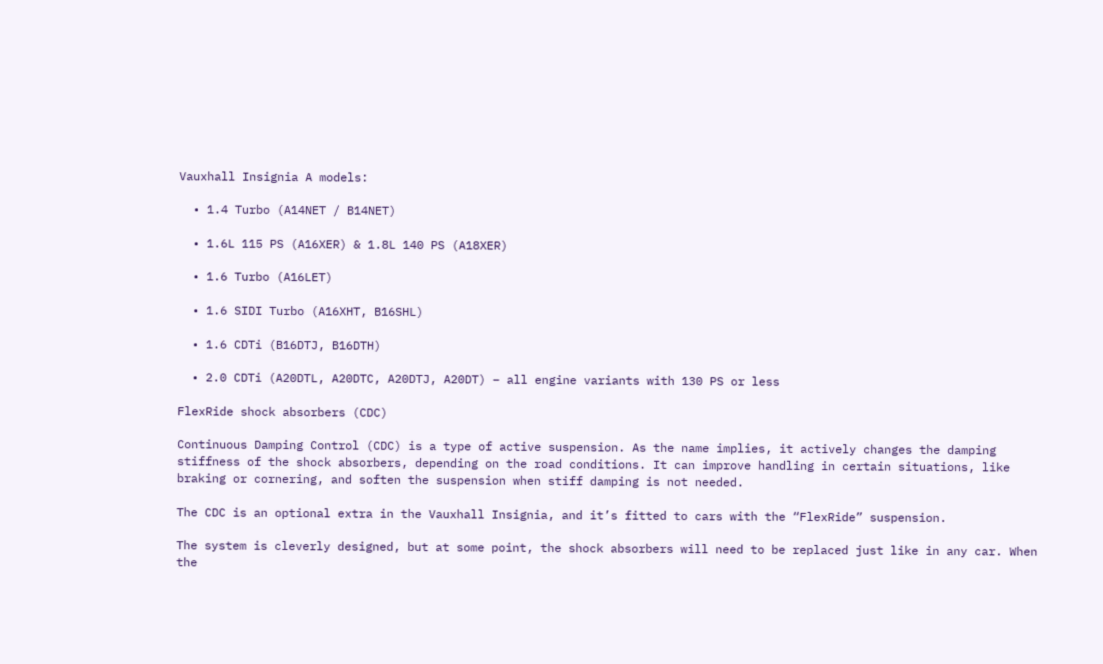Vauxhall Insignia A models:

  • 1.4 Turbo (A14NET / B14NET)

  • 1.6L 115 PS (A16XER) & 1.8L 140 PS (A18XER)

  • 1.6 Turbo (A16LET)

  • 1.6 SIDI Turbo (A16XHT, B16SHL)

  • 1.6 CDTi (B16DTJ, B16DTH)

  • 2.0 CDTi (A20DTL, A20DTC, A20DTJ, A20DT) – all engine variants with 130 PS or less

FlexRide shock absorbers (CDC)

Continuous Damping Control (CDC) is a type of active suspension. As the name implies, it actively changes the damping stiffness of the shock absorbers, depending on the road conditions. It can improve handling in certain situations, like braking or cornering, and soften the suspension when stiff damping is not needed.

The CDC is an optional extra in the Vauxhall Insignia, and it’s fitted to cars with the “FlexRide” suspension.

The system is cleverly designed, but at some point, the shock absorbers will need to be replaced just like in any car. When the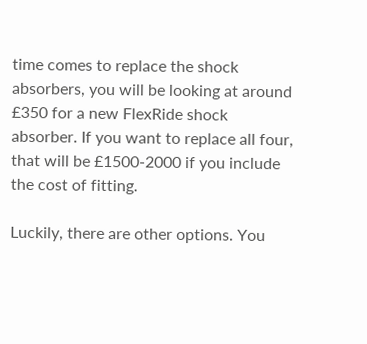time comes to replace the shock absorbers, you will be looking at around £350 for a new FlexRide shock absorber. If you want to replace all four, that will be £1500-2000 if you include the cost of fitting.

Luckily, there are other options. You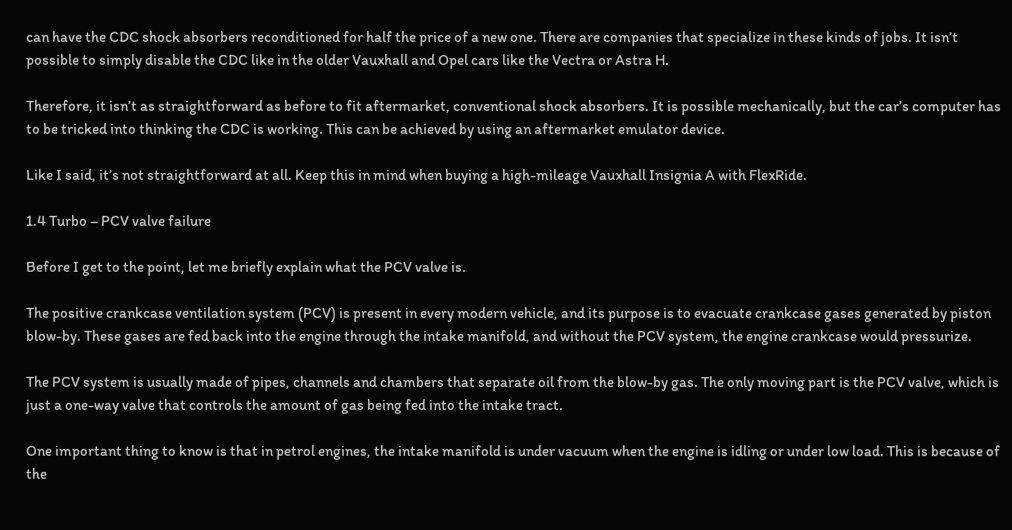can have the CDC shock absorbers reconditioned for half the price of a new one. There are companies that specialize in these kinds of jobs. It isn’t possible to simply disable the CDC like in the older Vauxhall and Opel cars like the Vectra or Astra H.

Therefore, it isn’t as straightforward as before to fit aftermarket, conventional shock absorbers. It is possible mechanically, but the car’s computer has to be tricked into thinking the CDC is working. This can be achieved by using an aftermarket emulator device.

Like I said, it’s not straightforward at all. Keep this in mind when buying a high-mileage Vauxhall Insignia A with FlexRide.

1.4 Turbo – PCV valve failure

Before I get to the point, let me briefly explain what the PCV valve is.

The positive crankcase ventilation system (PCV) is present in every modern vehicle, and its purpose is to evacuate crankcase gases generated by piston blow-by. These gases are fed back into the engine through the intake manifold, and without the PCV system, the engine crankcase would pressurize.

The PCV system is usually made of pipes, channels and chambers that separate oil from the blow-by gas. The only moving part is the PCV valve, which is just a one-way valve that controls the amount of gas being fed into the intake tract.

One important thing to know is that in petrol engines, the intake manifold is under vacuum when the engine is idling or under low load. This is because of the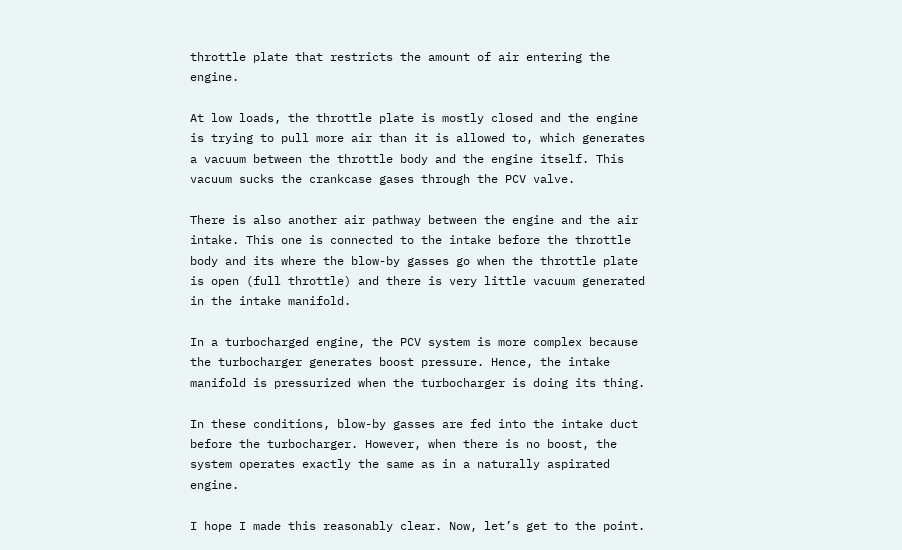throttle plate that restricts the amount of air entering the engine.

At low loads, the throttle plate is mostly closed and the engine is trying to pull more air than it is allowed to, which generates a vacuum between the throttle body and the engine itself. This vacuum sucks the crankcase gases through the PCV valve.

There is also another air pathway between the engine and the air intake. This one is connected to the intake before the throttle body and its where the blow-by gasses go when the throttle plate is open (full throttle) and there is very little vacuum generated in the intake manifold.

In a turbocharged engine, the PCV system is more complex because the turbocharger generates boost pressure. Hence, the intake manifold is pressurized when the turbocharger is doing its thing.

In these conditions, blow-by gasses are fed into the intake duct before the turbocharger. However, when there is no boost, the system operates exactly the same as in a naturally aspirated engine.

I hope I made this reasonably clear. Now, let’s get to the point.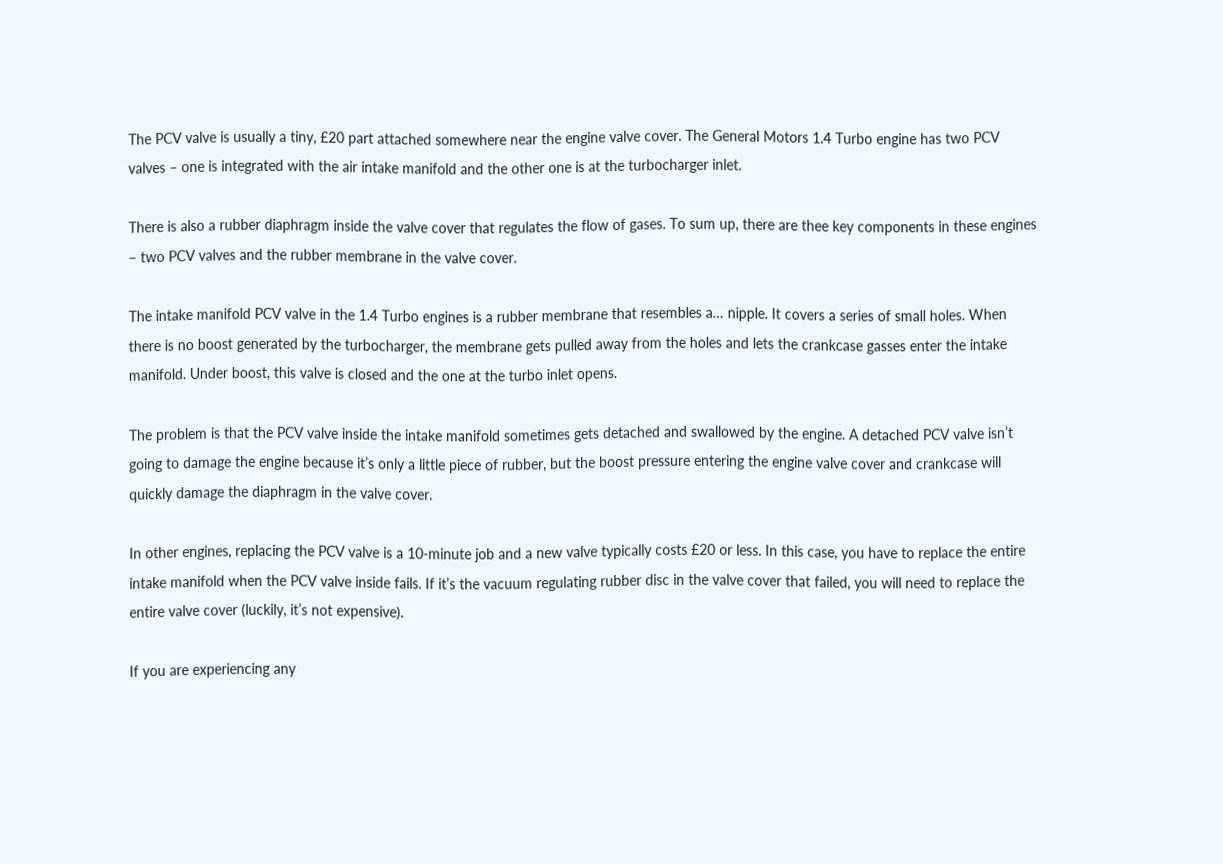The PCV valve is usually a tiny, £20 part attached somewhere near the engine valve cover. The General Motors 1.4 Turbo engine has two PCV valves – one is integrated with the air intake manifold and the other one is at the turbocharger inlet.

There is also a rubber diaphragm inside the valve cover that regulates the flow of gases. To sum up, there are thee key components in these engines – two PCV valves and the rubber membrane in the valve cover.

The intake manifold PCV valve in the 1.4 Turbo engines is a rubber membrane that resembles a… nipple. It covers a series of small holes. When there is no boost generated by the turbocharger, the membrane gets pulled away from the holes and lets the crankcase gasses enter the intake manifold. Under boost, this valve is closed and the one at the turbo inlet opens.

The problem is that the PCV valve inside the intake manifold sometimes gets detached and swallowed by the engine. A detached PCV valve isn’t going to damage the engine because it’s only a little piece of rubber, but the boost pressure entering the engine valve cover and crankcase will quickly damage the diaphragm in the valve cover.

In other engines, replacing the PCV valve is a 10-minute job and a new valve typically costs £20 or less. In this case, you have to replace the entire intake manifold when the PCV valve inside fails. If it’s the vacuum regulating rubber disc in the valve cover that failed, you will need to replace the entire valve cover (luckily, it’s not expensive).

If you are experiencing any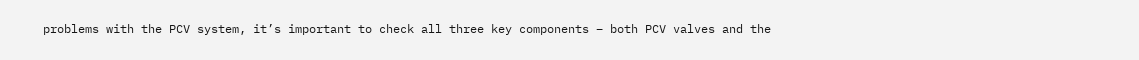problems with the PCV system, it’s important to check all three key components – both PCV valves and the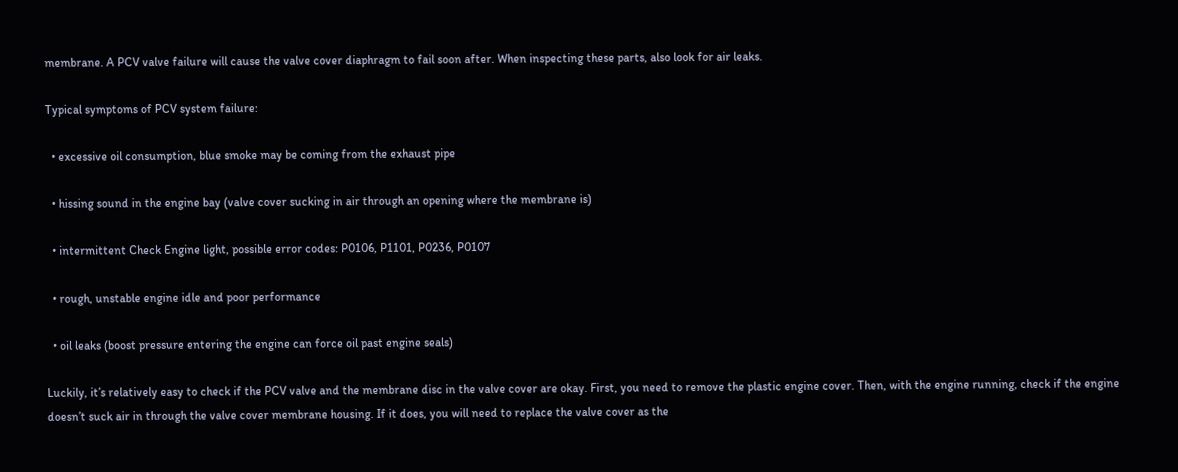membrane. A PCV valve failure will cause the valve cover diaphragm to fail soon after. When inspecting these parts, also look for air leaks.

Typical symptoms of PCV system failure:

  • excessive oil consumption, blue smoke may be coming from the exhaust pipe

  • hissing sound in the engine bay (valve cover sucking in air through an opening where the membrane is)

  • intermittent Check Engine light, possible error codes: P0106, P1101, P0236, P0107

  • rough, unstable engine idle and poor performance

  • oil leaks (boost pressure entering the engine can force oil past engine seals)

Luckily, it’s relatively easy to check if the PCV valve and the membrane disc in the valve cover are okay. First, you need to remove the plastic engine cover. Then, with the engine running, check if the engine doesn’t suck air in through the valve cover membrane housing. If it does, you will need to replace the valve cover as the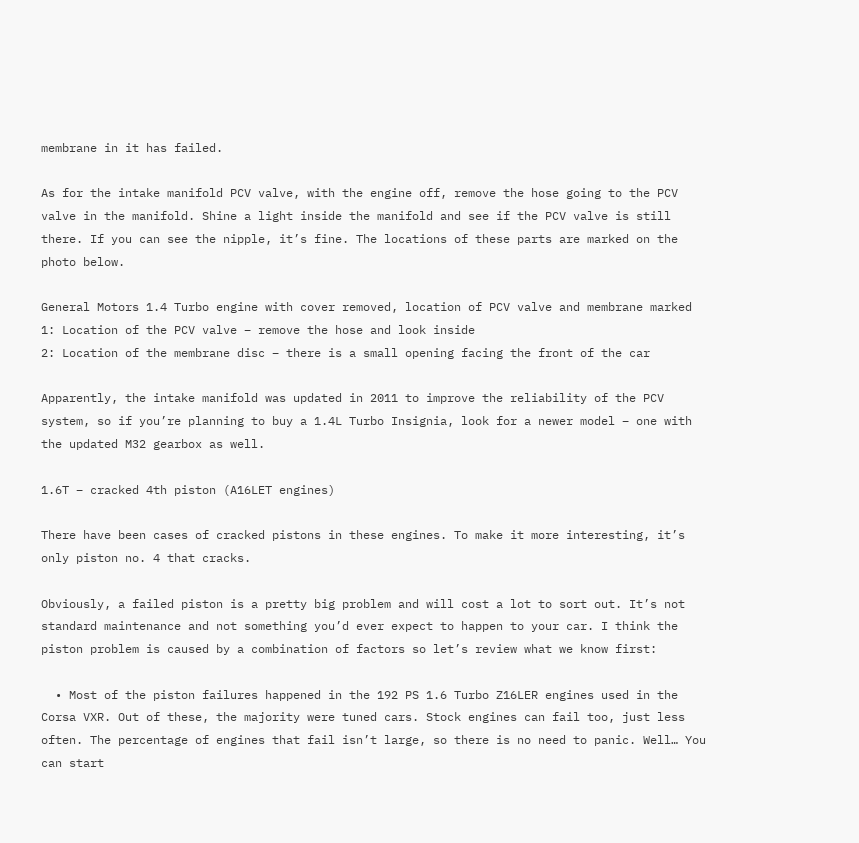membrane in it has failed.

As for the intake manifold PCV valve, with the engine off, remove the hose going to the PCV valve in the manifold. Shine a light inside the manifold and see if the PCV valve is still there. If you can see the nipple, it’s fine. The locations of these parts are marked on the photo below.

General Motors 1.4 Turbo engine with cover removed, location of PCV valve and membrane marked
1: Location of the PCV valve – remove the hose and look inside
2: Location of the membrane disc – there is a small opening facing the front of the car

Apparently, the intake manifold was updated in 2011 to improve the reliability of the PCV system, so if you’re planning to buy a 1.4L Turbo Insignia, look for a newer model – one with the updated M32 gearbox as well.

1.6T – cracked 4th piston (A16LET engines)

There have been cases of cracked pistons in these engines. To make it more interesting, it’s only piston no. 4 that cracks.

Obviously, a failed piston is a pretty big problem and will cost a lot to sort out. It’s not standard maintenance and not something you’d ever expect to happen to your car. I think the piston problem is caused by a combination of factors so let’s review what we know first:

  • Most of the piston failures happened in the 192 PS 1.6 Turbo Z16LER engines used in the Corsa VXR. Out of these, the majority were tuned cars. Stock engines can fail too, just less often. The percentage of engines that fail isn’t large, so there is no need to panic. Well… You can start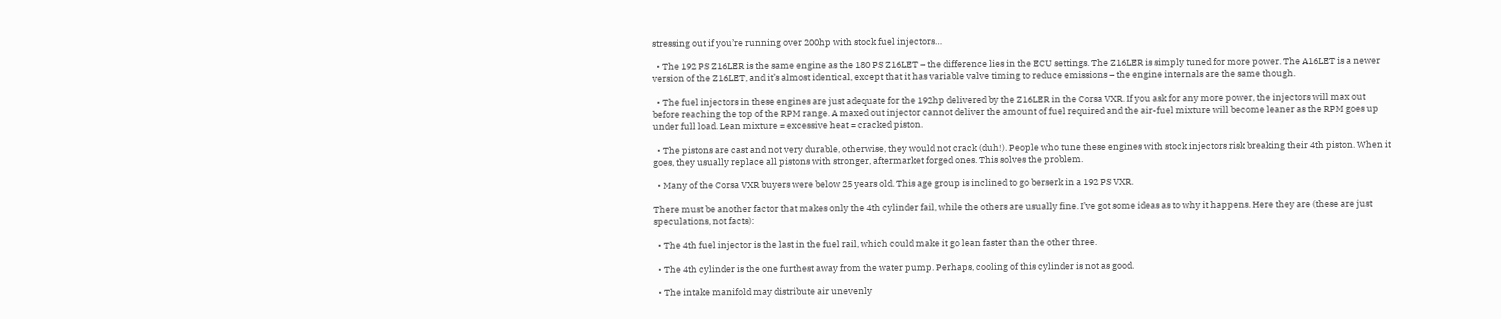stressing out if you’re running over 200hp with stock fuel injectors…

  • The 192 PS Z16LER is the same engine as the 180 PS Z16LET – the difference lies in the ECU settings. The Z16LER is simply tuned for more power. The A16LET is a newer version of the Z16LET, and it’s almost identical, except that it has variable valve timing to reduce emissions – the engine internals are the same though.

  • The fuel injectors in these engines are just adequate for the 192hp delivered by the Z16LER in the Corsa VXR. If you ask for any more power, the injectors will max out before reaching the top of the RPM range. A maxed out injector cannot deliver the amount of fuel required and the air-fuel mixture will become leaner as the RPM goes up under full load. Lean mixture = excessive heat = cracked piston.

  • The pistons are cast and not very durable, otherwise, they would not crack (duh!). People who tune these engines with stock injectors risk breaking their 4th piston. When it goes, they usually replace all pistons with stronger, aftermarket forged ones. This solves the problem.

  • Many of the Corsa VXR buyers were below 25 years old. This age group is inclined to go berserk in a 192 PS VXR.

There must be another factor that makes only the 4th cylinder fail, while the others are usually fine. I’ve got some ideas as to why it happens. Here they are (these are just speculations, not facts):

  • The 4th fuel injector is the last in the fuel rail, which could make it go lean faster than the other three.

  • The 4th cylinder is the one furthest away from the water pump. Perhaps, cooling of this cylinder is not as good.

  • The intake manifold may distribute air unevenly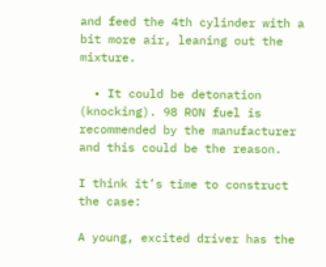and feed the 4th cylinder with a bit more air, leaning out the mixture.

  • It could be detonation (knocking). 98 RON fuel is recommended by the manufacturer and this could be the reason.

I think it’s time to construct the case:

A young, excited driver has the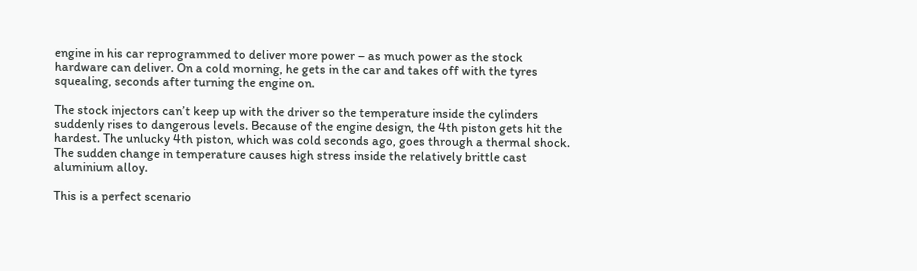engine in his car reprogrammed to deliver more power – as much power as the stock hardware can deliver. On a cold morning, he gets in the car and takes off with the tyres squealing, seconds after turning the engine on.

The stock injectors can’t keep up with the driver so the temperature inside the cylinders suddenly rises to dangerous levels. Because of the engine design, the 4th piston gets hit the hardest. The unlucky 4th piston, which was cold seconds ago, goes through a thermal shock. The sudden change in temperature causes high stress inside the relatively brittle cast aluminium alloy.

This is a perfect scenario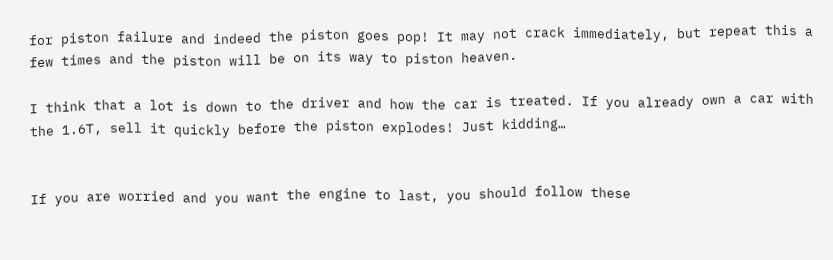for piston failure and indeed the piston goes pop! It may not crack immediately, but repeat this a few times and the piston will be on its way to piston heaven.

I think that a lot is down to the driver and how the car is treated. If you already own a car with the 1.6T, sell it quickly before the piston explodes! Just kidding…


If you are worried and you want the engine to last, you should follow these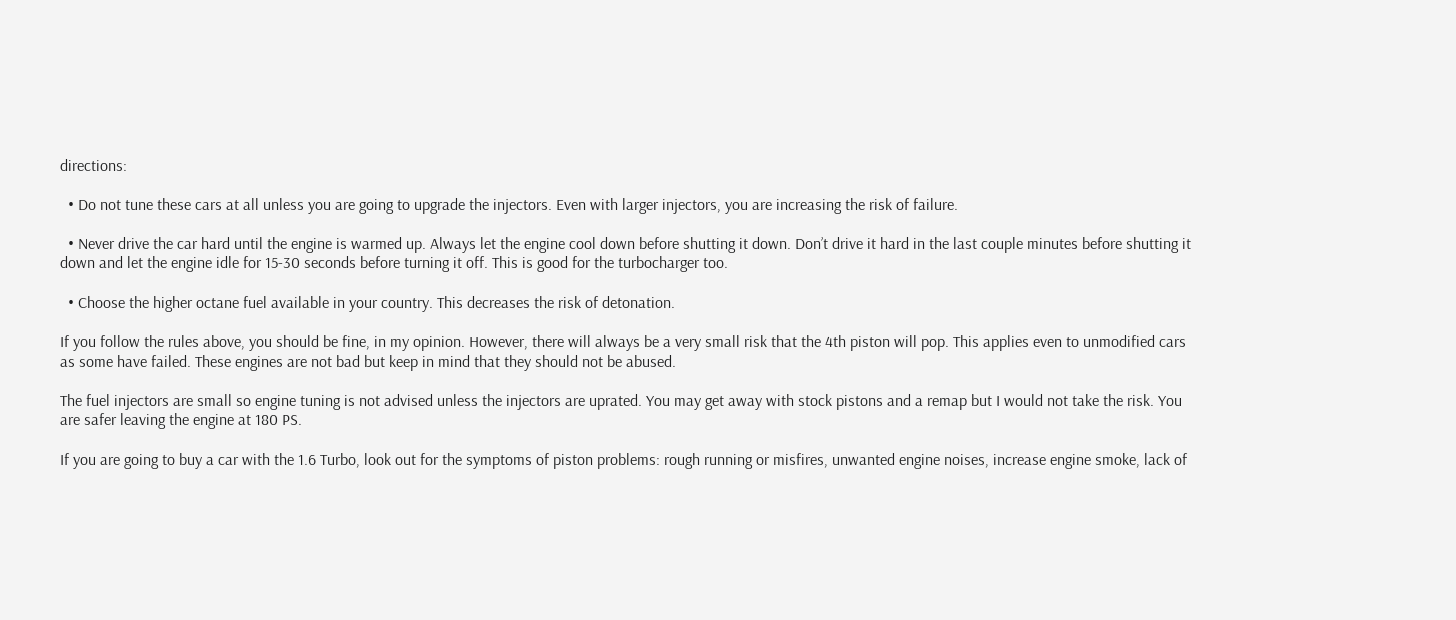directions:

  • Do not tune these cars at all unless you are going to upgrade the injectors. Even with larger injectors, you are increasing the risk of failure.

  • Never drive the car hard until the engine is warmed up. Always let the engine cool down before shutting it down. Don’t drive it hard in the last couple minutes before shutting it down and let the engine idle for 15-30 seconds before turning it off. This is good for the turbocharger too.

  • Choose the higher octane fuel available in your country. This decreases the risk of detonation.

If you follow the rules above, you should be fine, in my opinion. However, there will always be a very small risk that the 4th piston will pop. This applies even to unmodified cars as some have failed. These engines are not bad but keep in mind that they should not be abused.

The fuel injectors are small so engine tuning is not advised unless the injectors are uprated. You may get away with stock pistons and a remap but I would not take the risk. You are safer leaving the engine at 180 PS.

If you are going to buy a car with the 1.6 Turbo, look out for the symptoms of piston problems: rough running or misfires, unwanted engine noises, increase engine smoke, lack of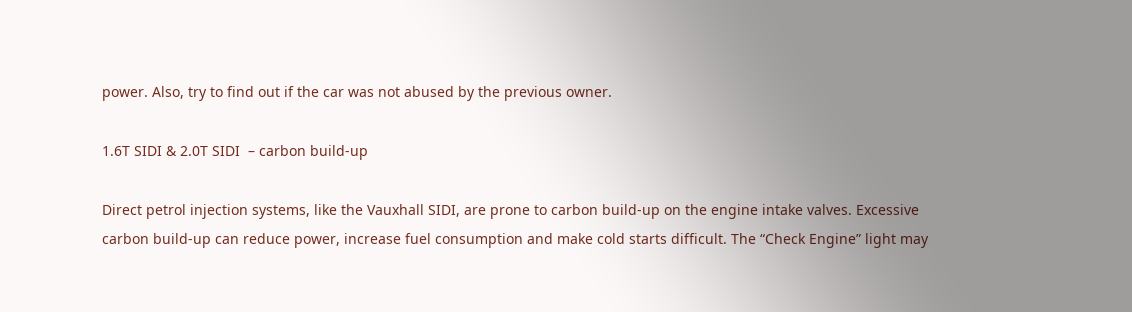power. Also, try to find out if the car was not abused by the previous owner.

1.6T SIDI & 2.0T SIDI  – carbon build-up

Direct petrol injection systems, like the Vauxhall SIDI, are prone to carbon build-up on the engine intake valves. Excessive carbon build-up can reduce power, increase fuel consumption and make cold starts difficult. The “Check Engine” light may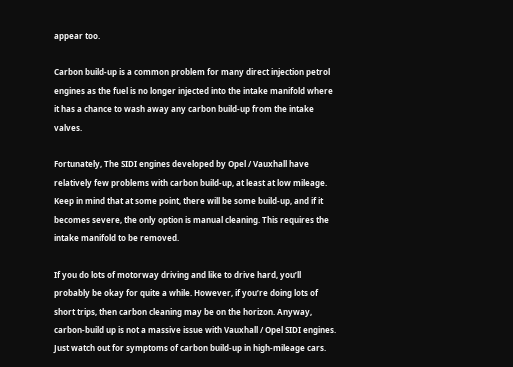appear too.

Carbon build-up is a common problem for many direct injection petrol engines as the fuel is no longer injected into the intake manifold where it has a chance to wash away any carbon build-up from the intake valves.

Fortunately, The SIDI engines developed by Opel / Vauxhall have relatively few problems with carbon build-up, at least at low mileage. Keep in mind that at some point, there will be some build-up, and if it becomes severe, the only option is manual cleaning. This requires the intake manifold to be removed.

If you do lots of motorway driving and like to drive hard, you’ll probably be okay for quite a while. However, if you’re doing lots of short trips, then carbon cleaning may be on the horizon. Anyway, carbon-build up is not a massive issue with Vauxhall / Opel SIDI engines. Just watch out for symptoms of carbon build-up in high-mileage cars.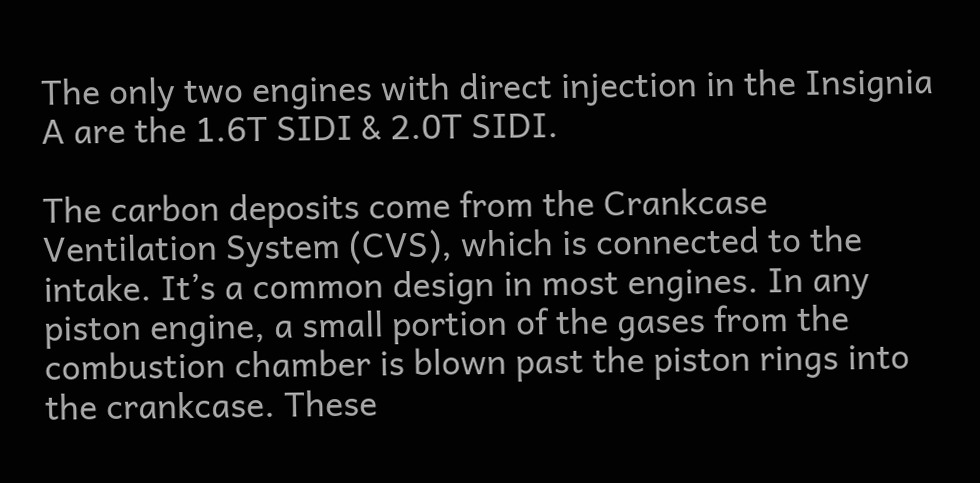The only two engines with direct injection in the Insignia A are the 1.6T SIDI & 2.0T SIDI.

The carbon deposits come from the Crankcase Ventilation System (CVS), which is connected to the intake. It’s a common design in most engines. In any piston engine, a small portion of the gases from the combustion chamber is blown past the piston rings into the crankcase. These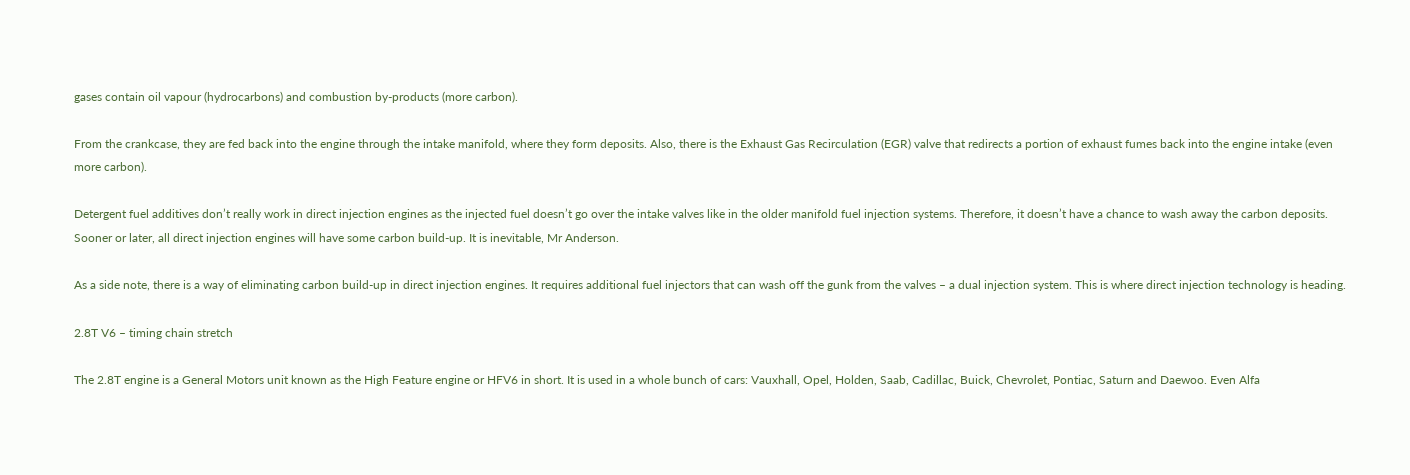gases contain oil vapour (hydrocarbons) and combustion by-products (more carbon).

From the crankcase, they are fed back into the engine through the intake manifold, where they form deposits. Also, there is the Exhaust Gas Recirculation (EGR) valve that redirects a portion of exhaust fumes back into the engine intake (even more carbon).

Detergent fuel additives don’t really work in direct injection engines as the injected fuel doesn’t go over the intake valves like in the older manifold fuel injection systems. Therefore, it doesn’t have a chance to wash away the carbon deposits. Sooner or later, all direct injection engines will have some carbon build-up. It is inevitable, Mr Anderson.

As a side note, there is a way of eliminating carbon build-up in direct injection engines. It requires additional fuel injectors that can wash off the gunk from the valves – a dual injection system. This is where direct injection technology is heading.

2.8T V6 – timing chain stretch

The 2.8T engine is a General Motors unit known as the High Feature engine or HFV6 in short. It is used in a whole bunch of cars: Vauxhall, Opel, Holden, Saab, Cadillac, Buick, Chevrolet, Pontiac, Saturn and Daewoo. Even Alfa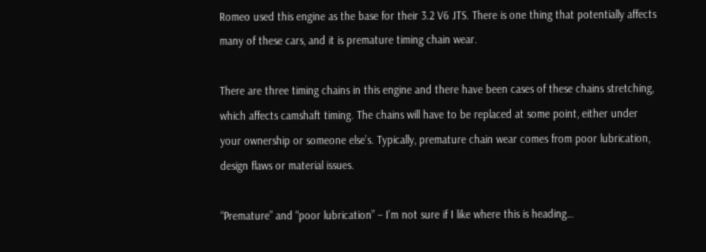Romeo used this engine as the base for their 3.2 V6 JTS. There is one thing that potentially affects many of these cars, and it is premature timing chain wear.

There are three timing chains in this engine and there have been cases of these chains stretching, which affects camshaft timing. The chains will have to be replaced at some point, either under your ownership or someone else’s. Typically, premature chain wear comes from poor lubrication, design flaws or material issues.

“Premature” and “poor lubrication” – I’m not sure if I like where this is heading…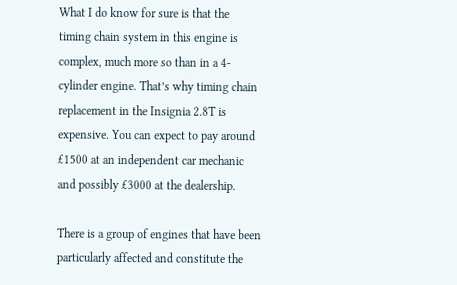What I do know for sure is that the timing chain system in this engine is complex, much more so than in a 4-cylinder engine. That’s why timing chain replacement in the Insignia 2.8T is expensive. You can expect to pay around £1500 at an independent car mechanic and possibly £3000 at the dealership.

There is a group of engines that have been particularly affected and constitute the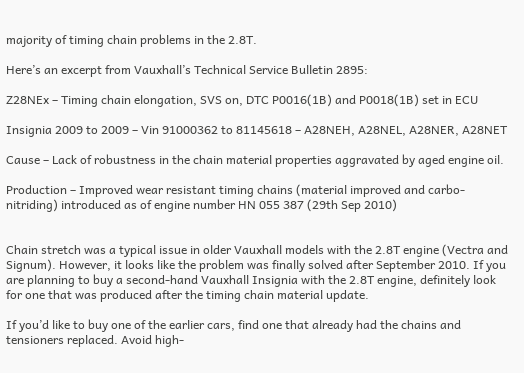majority of timing chain problems in the 2.8T.

Here’s an excerpt from Vauxhall’s Technical Service Bulletin 2895:

Z28NEx – Timing chain elongation, SVS on, DTC P0016(1B) and P0018(1B) set in ECU

Insignia 2009 to 2009 – Vin 91000362 to 81145618 – A28NEH, A28NEL, A28NER, A28NET

Cause – Lack of robustness in the chain material properties aggravated by aged engine oil.

Production – Improved wear resistant timing chains (material improved and carbo-nitriding) introduced as of engine number HN 055 387 (29th Sep 2010)


Chain stretch was a typical issue in older Vauxhall models with the 2.8T engine (Vectra and Signum). However, it looks like the problem was finally solved after September 2010. If you are planning to buy a second-hand Vauxhall Insignia with the 2.8T engine, definitely look for one that was produced after the timing chain material update.

If you’d like to buy one of the earlier cars, find one that already had the chains and tensioners replaced. Avoid high-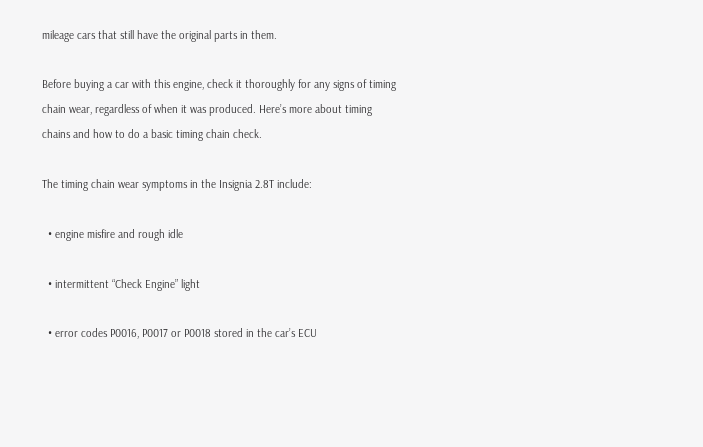mileage cars that still have the original parts in them.

Before buying a car with this engine, check it thoroughly for any signs of timing chain wear, regardless of when it was produced. Here’s more about timing chains and how to do a basic timing chain check.

The timing chain wear symptoms in the Insignia 2.8T include:

  • engine misfire and rough idle

  • intermittent “Check Engine” light

  • error codes P0016, P0017 or P0018 stored in the car’s ECU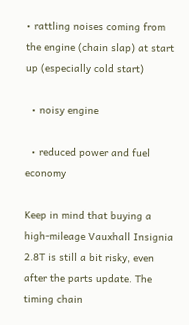• rattling noises coming from the engine (chain slap) at start up (especially cold start)

  • noisy engine

  • reduced power and fuel economy

Keep in mind that buying a high-mileage Vauxhall Insignia 2.8T is still a bit risky, even after the parts update. The timing chain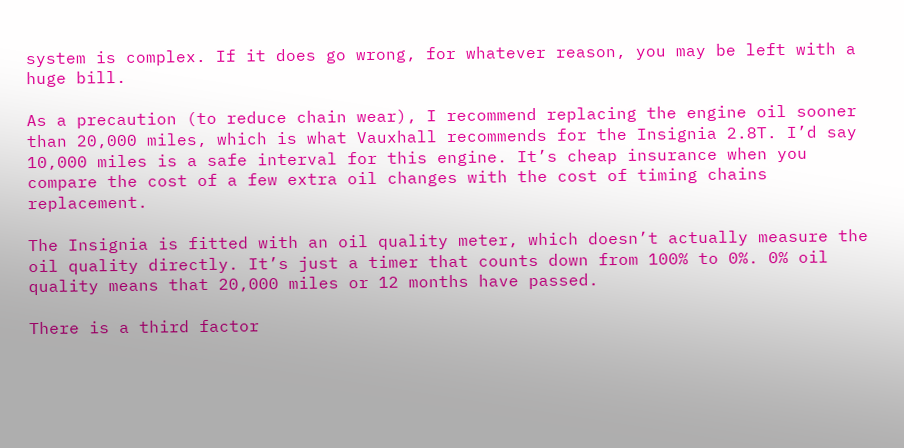system is complex. If it does go wrong, for whatever reason, you may be left with a huge bill.

As a precaution (to reduce chain wear), I recommend replacing the engine oil sooner than 20,000 miles, which is what Vauxhall recommends for the Insignia 2.8T. I’d say 10,000 miles is a safe interval for this engine. It’s cheap insurance when you compare the cost of a few extra oil changes with the cost of timing chains replacement.

The Insignia is fitted with an oil quality meter, which doesn’t actually measure the oil quality directly. It’s just a timer that counts down from 100% to 0%. 0% oil quality means that 20,000 miles or 12 months have passed.

There is a third factor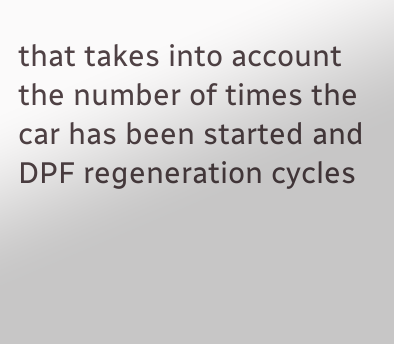that takes into account the number of times the car has been started and DPF regeneration cycles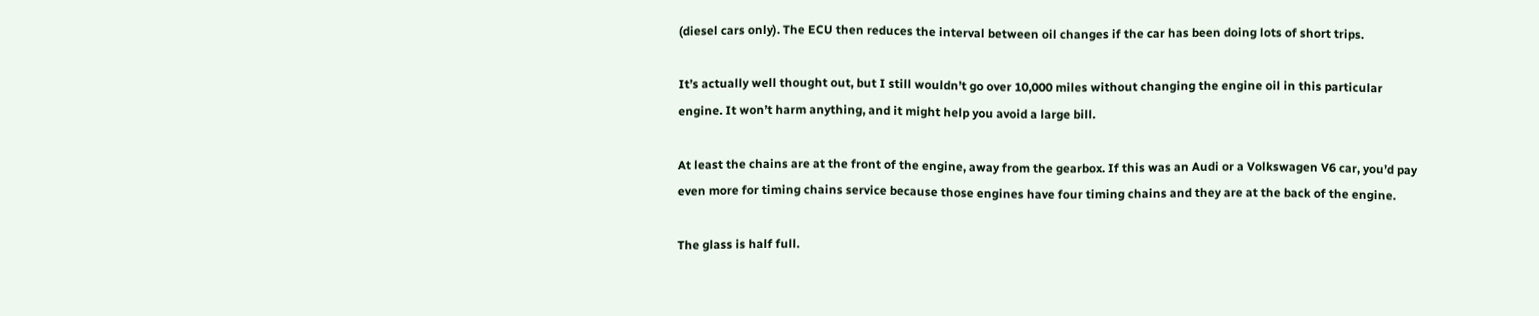(diesel cars only). The ECU then reduces the interval between oil changes if the car has been doing lots of short trips.

It’s actually well thought out, but I still wouldn’t go over 10,000 miles without changing the engine oil in this particular engine. It won’t harm anything, and it might help you avoid a large bill.

At least the chains are at the front of the engine, away from the gearbox. If this was an Audi or a Volkswagen V6 car, you’d pay even more for timing chains service because those engines have four timing chains and they are at the back of the engine.

The glass is half full.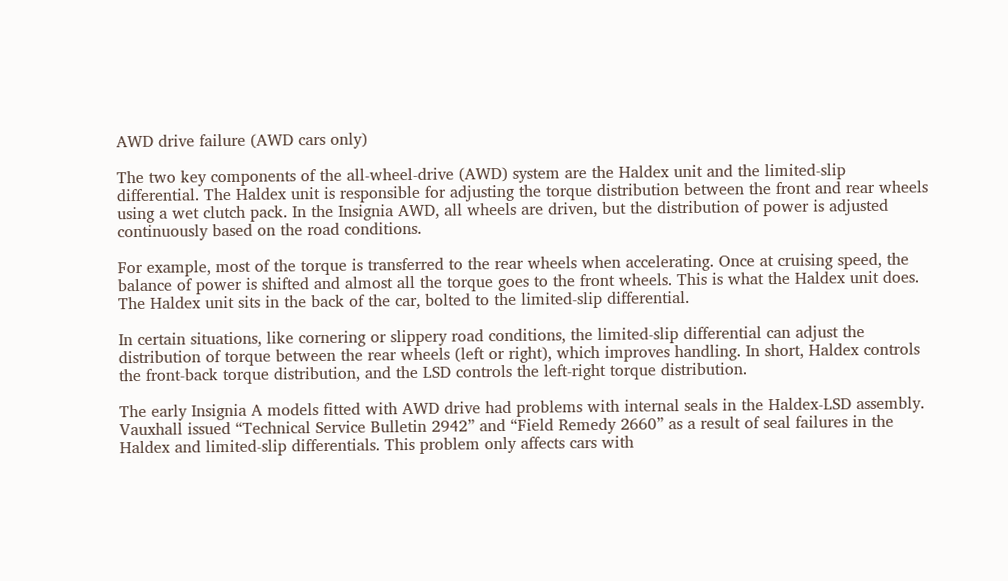AWD drive failure (AWD cars only)

The two key components of the all-wheel-drive (AWD) system are the Haldex unit and the limited-slip differential. The Haldex unit is responsible for adjusting the torque distribution between the front and rear wheels using a wet clutch pack. In the Insignia AWD, all wheels are driven, but the distribution of power is adjusted continuously based on the road conditions.

For example, most of the torque is transferred to the rear wheels when accelerating. Once at cruising speed, the balance of power is shifted and almost all the torque goes to the front wheels. This is what the Haldex unit does. The Haldex unit sits in the back of the car, bolted to the limited-slip differential.

In certain situations, like cornering or slippery road conditions, the limited-slip differential can adjust the distribution of torque between the rear wheels (left or right), which improves handling. In short, Haldex controls the front-back torque distribution, and the LSD controls the left-right torque distribution.

The early Insignia A models fitted with AWD drive had problems with internal seals in the Haldex-LSD assembly. Vauxhall issued “Technical Service Bulletin 2942” and “Field Remedy 2660” as a result of seal failures in the Haldex and limited-slip differentials. This problem only affects cars with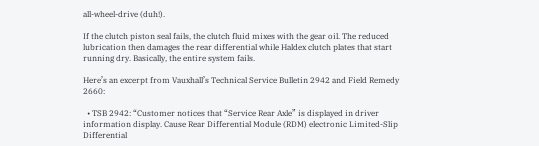all-wheel-drive (duh!).

If the clutch piston seal fails, the clutch fluid mixes with the gear oil. The reduced lubrication then damages the rear differential while Haldex clutch plates that start running dry. Basically, the entire system fails.

Here’s an excerpt from Vauxhall’s Technical Service Bulletin 2942 and Field Remedy 2660:

  • TSB 2942: “Customer notices that “Service Rear Axle” is displayed in driver information display. Cause Rear Differential Module (RDM) electronic Limited-Slip Differential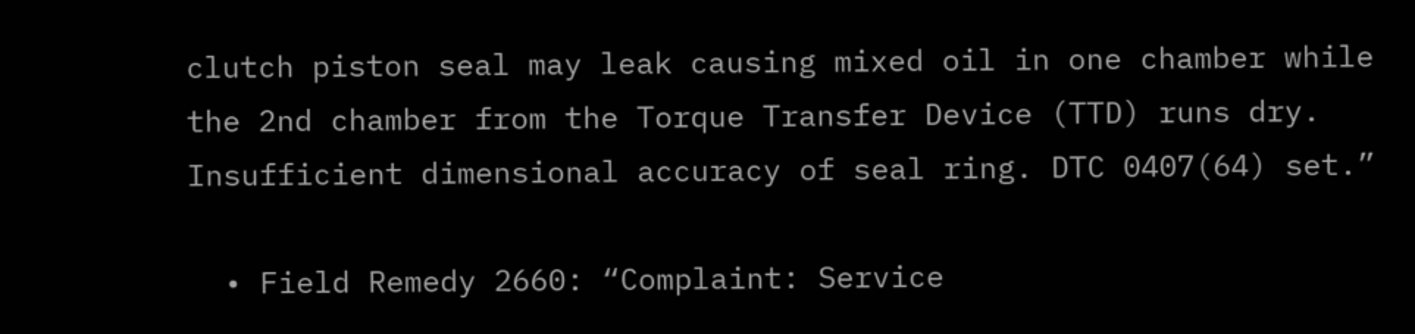clutch piston seal may leak causing mixed oil in one chamber while the 2nd chamber from the Torque Transfer Device (TTD) runs dry. Insufficient dimensional accuracy of seal ring. DTC 0407(64) set.”

  • Field Remedy 2660: “Complaint: Service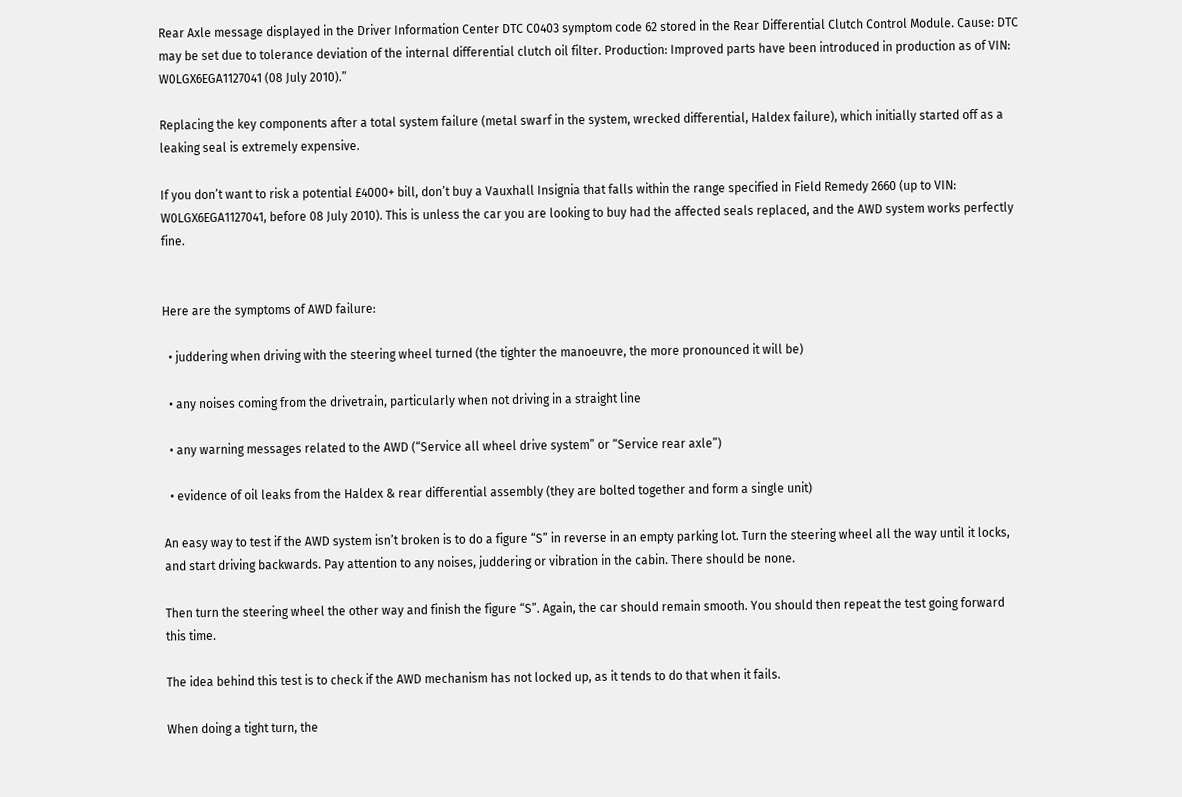Rear Axle message displayed in the Driver Information Center DTC C0403 symptom code 62 stored in the Rear Differential Clutch Control Module. Cause: DTC may be set due to tolerance deviation of the internal differential clutch oil filter. Production: Improved parts have been introduced in production as of VIN: W0LGX6EGA1127041 (08 July 2010).”

Replacing the key components after a total system failure (metal swarf in the system, wrecked differential, Haldex failure), which initially started off as a leaking seal is extremely expensive.

If you don’t want to risk a potential £4000+ bill, don’t buy a Vauxhall Insignia that falls within the range specified in Field Remedy 2660 (up to VIN: W0LGX6EGA1127041, before 08 July 2010). This is unless the car you are looking to buy had the affected seals replaced, and the AWD system works perfectly fine.


Here are the symptoms of AWD failure:

  • juddering when driving with the steering wheel turned (the tighter the manoeuvre, the more pronounced it will be)

  • any noises coming from the drivetrain, particularly when not driving in a straight line

  • any warning messages related to the AWD (“Service all wheel drive system” or “Service rear axle”)

  • evidence of oil leaks from the Haldex & rear differential assembly (they are bolted together and form a single unit)

An easy way to test if the AWD system isn’t broken is to do a figure “S” in reverse in an empty parking lot. Turn the steering wheel all the way until it locks, and start driving backwards. Pay attention to any noises, juddering or vibration in the cabin. There should be none.

Then turn the steering wheel the other way and finish the figure “S”. Again, the car should remain smooth. You should then repeat the test going forward this time.

The idea behind this test is to check if the AWD mechanism has not locked up, as it tends to do that when it fails.

When doing a tight turn, the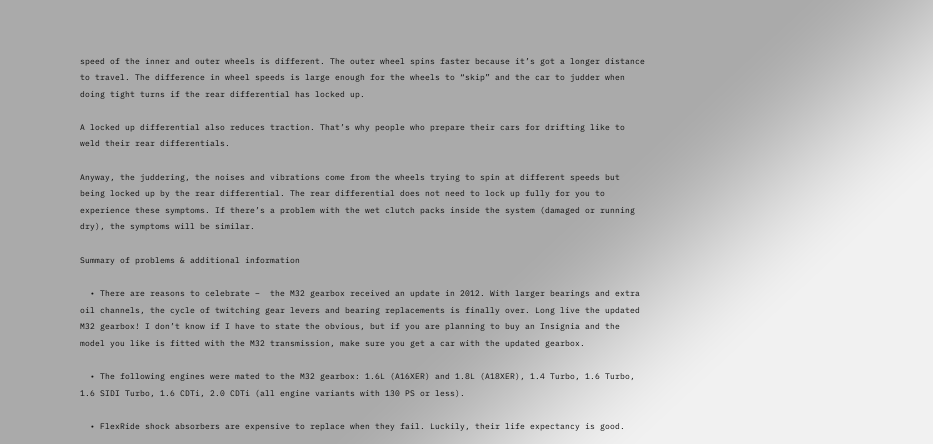speed of the inner and outer wheels is different. The outer wheel spins faster because it’s got a longer distance to travel. The difference in wheel speeds is large enough for the wheels to “skip” and the car to judder when doing tight turns if the rear differential has locked up.

A locked up differential also reduces traction. That’s why people who prepare their cars for drifting like to weld their rear differentials.

Anyway, the juddering, the noises and vibrations come from the wheels trying to spin at different speeds but being locked up by the rear differential. The rear differential does not need to lock up fully for you to experience these symptoms. If there’s a problem with the wet clutch packs inside the system (damaged or running dry), the symptoms will be similar.

Summary of problems & additional information

  • There are reasons to celebrate –  the M32 gearbox received an update in 2012. With larger bearings and extra oil channels, the cycle of twitching gear levers and bearing replacements is finally over. Long live the updated M32 gearbox! I don’t know if I have to state the obvious, but if you are planning to buy an Insignia and the model you like is fitted with the M32 transmission, make sure you get a car with the updated gearbox.

  • The following engines were mated to the M32 gearbox: 1.6L (A16XER) and 1.8L (A18XER), 1.4 Turbo, 1.6 Turbo, 1.6 SIDI Turbo, 1.6 CDTi, 2.0 CDTi (all engine variants with 130 PS or less).

  • FlexRide shock absorbers are expensive to replace when they fail. Luckily, their life expectancy is good.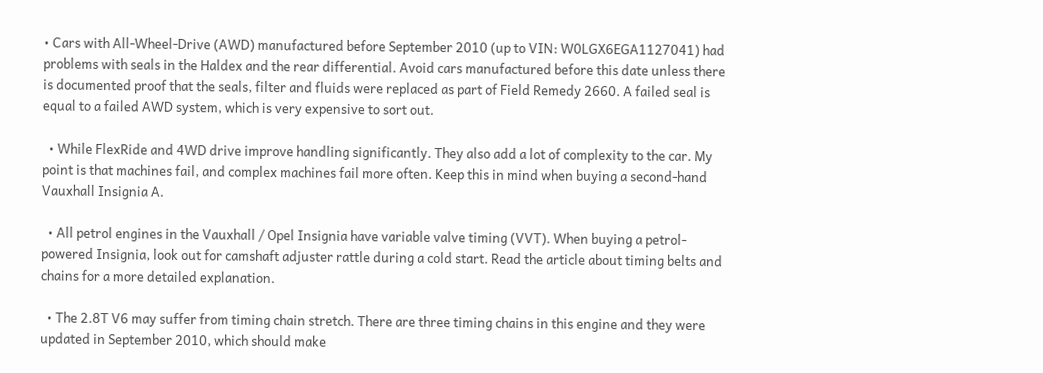• Cars with All-Wheel-Drive (AWD) manufactured before September 2010 (up to VIN: W0LGX6EGA1127041) had problems with seals in the Haldex and the rear differential. Avoid cars manufactured before this date unless there is documented proof that the seals, filter and fluids were replaced as part of Field Remedy 2660. A failed seal is equal to a failed AWD system, which is very expensive to sort out.

  • While FlexRide and 4WD drive improve handling significantly. They also add a lot of complexity to the car. My point is that machines fail, and complex machines fail more often. Keep this in mind when buying a second-hand Vauxhall Insignia A.

  • All petrol engines in the Vauxhall / Opel Insignia have variable valve timing (VVT). When buying a petrol-powered Insignia, look out for camshaft adjuster rattle during a cold start. Read the article about timing belts and chains for a more detailed explanation.

  • The 2.8T V6 may suffer from timing chain stretch. There are three timing chains in this engine and they were updated in September 2010, which should make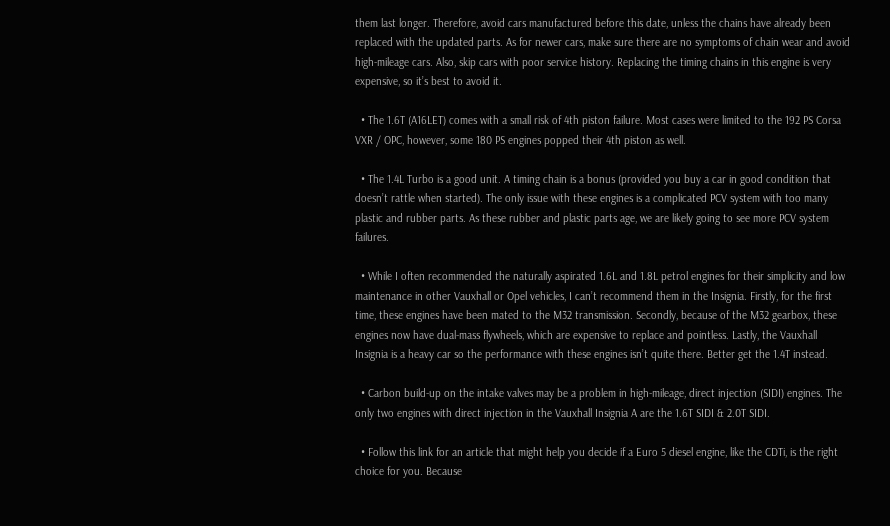them last longer. Therefore, avoid cars manufactured before this date, unless the chains have already been replaced with the updated parts. As for newer cars, make sure there are no symptoms of chain wear and avoid high-mileage cars. Also, skip cars with poor service history. Replacing the timing chains in this engine is very expensive, so it’s best to avoid it.

  • The 1.6T (A16LET) comes with a small risk of 4th piston failure. Most cases were limited to the 192 PS Corsa VXR / OPC, however, some 180 PS engines popped their 4th piston as well.

  • The 1.4L Turbo is a good unit. A timing chain is a bonus (provided you buy a car in good condition that doesn’t rattle when started). The only issue with these engines is a complicated PCV system with too many plastic and rubber parts. As these rubber and plastic parts age, we are likely going to see more PCV system failures.

  • While I often recommended the naturally aspirated 1.6L and 1.8L petrol engines for their simplicity and low maintenance in other Vauxhall or Opel vehicles, I can’t recommend them in the Insignia. Firstly, for the first time, these engines have been mated to the M32 transmission. Secondly, because of the M32 gearbox, these engines now have dual-mass flywheels, which are expensive to replace and pointless. Lastly, the Vauxhall Insignia is a heavy car so the performance with these engines isn’t quite there. Better get the 1.4T instead.

  • Carbon build-up on the intake valves may be a problem in high-mileage, direct injection (SIDI) engines. The only two engines with direct injection in the Vauxhall Insignia A are the 1.6T SIDI & 2.0T SIDI.

  • Follow this link for an article that might help you decide if a Euro 5 diesel engine, like the CDTi, is the right choice for you. Because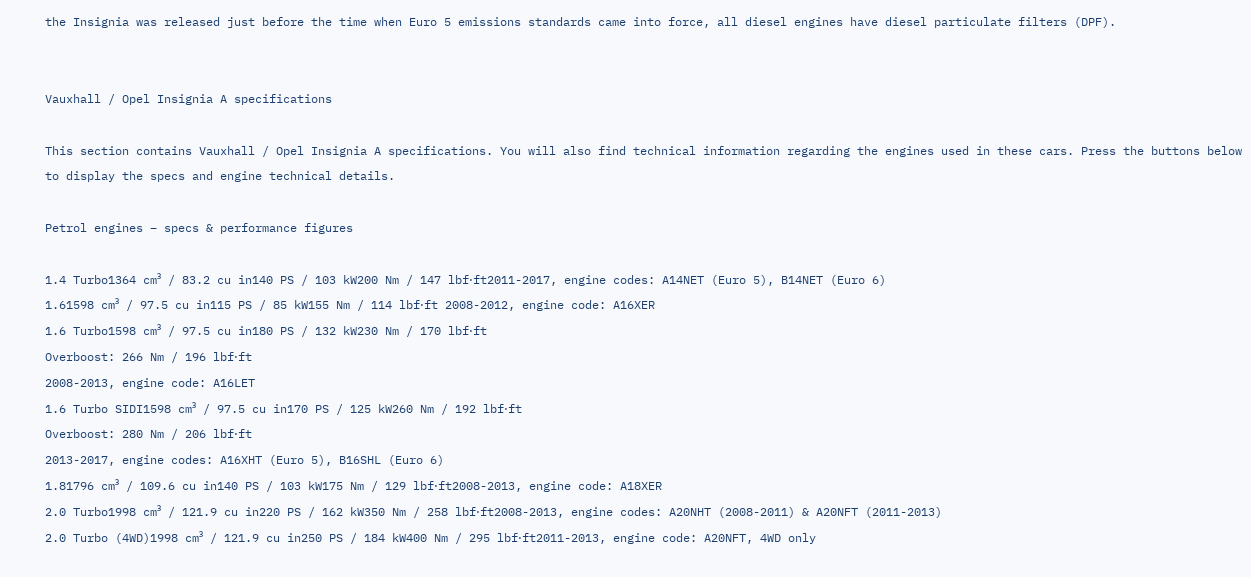the Insignia was released just before the time when Euro 5 emissions standards came into force, all diesel engines have diesel particulate filters (DPF).


Vauxhall / Opel Insignia A specifications

This section contains Vauxhall / Opel Insignia A specifications. You will also find technical information regarding the engines used in these cars. Press the buttons below to display the specs and engine technical details.

Petrol engines – specs & performance figures

1.4 Turbo1364 cm³ / 83.2 cu in140 PS / 103 kW200 Nm / 147 lbf⋅ft2011-2017, engine codes: A14NET (Euro 5), B14NET (Euro 6)
1.61598 cm³ / 97.5 cu in115 PS / 85 kW155 Nm / 114 lbf⋅ft 2008-2012, engine code: A16XER
1.6 Turbo1598 cm³ / 97.5 cu in180 PS / 132 kW230 Nm / 170 lbf⋅ft
Overboost: 266 Nm / 196 lbf⋅ft
2008-2013, engine code: A16LET
1.6 Turbo SIDI1598 cm³ / 97.5 cu in170 PS / 125 kW260 Nm / 192 lbf⋅ft
Overboost: 280 Nm / 206 lbf⋅ft
2013-2017, engine codes: A16XHT (Euro 5), B16SHL (Euro 6)
1.81796 cm³ / 109.6 cu in140 PS / 103 kW175 Nm / 129 lbf⋅ft2008-2013, engine code: A18XER
2.0 Turbo1998 cm³ / 121.9 cu in220 PS / 162 kW350 Nm / 258 lbf⋅ft2008-2013, engine codes: A20NHT (2008-2011) & A20NFT (2011-2013)
2.0 Turbo (4WD)1998 cm³ / 121.9 cu in250 PS / 184 kW400 Nm / 295 lbf⋅ft2011-2013, engine code: A20NFT, 4WD only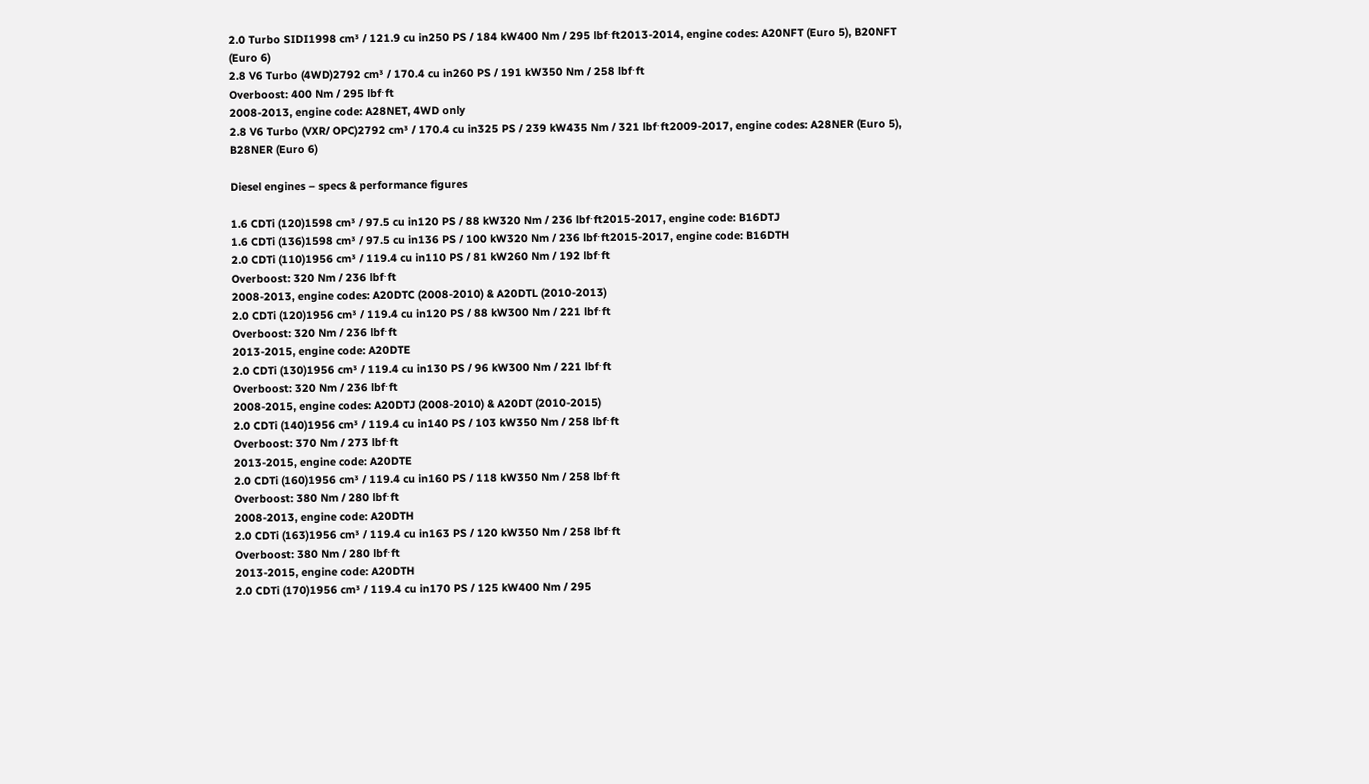2.0 Turbo SIDI1998 cm³ / 121.9 cu in250 PS / 184 kW400 Nm / 295 lbf⋅ft2013-2014, engine codes: A20NFT (Euro 5), B20NFT (Euro 6)
2.8 V6 Turbo (4WD)2792 cm³ / 170.4 cu in260 PS / 191 kW350 Nm / 258 lbf⋅ft
Overboost: 400 Nm / 295 lbf⋅ft
2008-2013, engine code: A28NET, 4WD only
2.8 V6 Turbo (VXR/ OPC)2792 cm³ / 170.4 cu in325 PS / 239 kW435 Nm / 321 lbf⋅ft2009-2017, engine codes: A28NER (Euro 5), B28NER (Euro 6)

Diesel engines – specs & performance figures

1.6 CDTi (120)1598 cm³ / 97.5 cu in120 PS / 88 kW320 Nm / 236 lbf⋅ft2015-2017, engine code: B16DTJ
1.6 CDTi (136)1598 cm³ / 97.5 cu in136 PS / 100 kW320 Nm / 236 lbf⋅ft2015-2017, engine code: B16DTH
2.0 CDTi (110)1956 cm³ / 119.4 cu in110 PS / 81 kW260 Nm / 192 lbf⋅ft
Overboost: 320 Nm / 236 lbf⋅ft
2008-2013, engine codes: A20DTC (2008-2010) & A20DTL (2010-2013)
2.0 CDTi (120)1956 cm³ / 119.4 cu in120 PS / 88 kW300 Nm / 221 lbf⋅ft
Overboost: 320 Nm / 236 lbf⋅ft
2013-2015, engine code: A20DTE
2.0 CDTi (130)1956 cm³ / 119.4 cu in130 PS / 96 kW300 Nm / 221 lbf⋅ft
Overboost: 320 Nm / 236 lbf⋅ft
2008-2015, engine codes: A20DTJ (2008-2010) & A20DT (2010-2015)
2.0 CDTi (140)1956 cm³ / 119.4 cu in140 PS / 103 kW350 Nm / 258 lbf⋅ft
Overboost: 370 Nm / 273 lbf⋅ft
2013-2015, engine code: A20DTE
2.0 CDTi (160)1956 cm³ / 119.4 cu in160 PS / 118 kW350 Nm / 258 lbf⋅ft
Overboost: 380 Nm / 280 lbf⋅ft
2008-2013, engine code: A20DTH
2.0 CDTi (163)1956 cm³ / 119.4 cu in163 PS / 120 kW350 Nm / 258 lbf⋅ft
Overboost: 380 Nm / 280 lbf⋅ft
2013-2015, engine code: A20DTH
2.0 CDTi (170)1956 cm³ / 119.4 cu in170 PS / 125 kW400 Nm / 295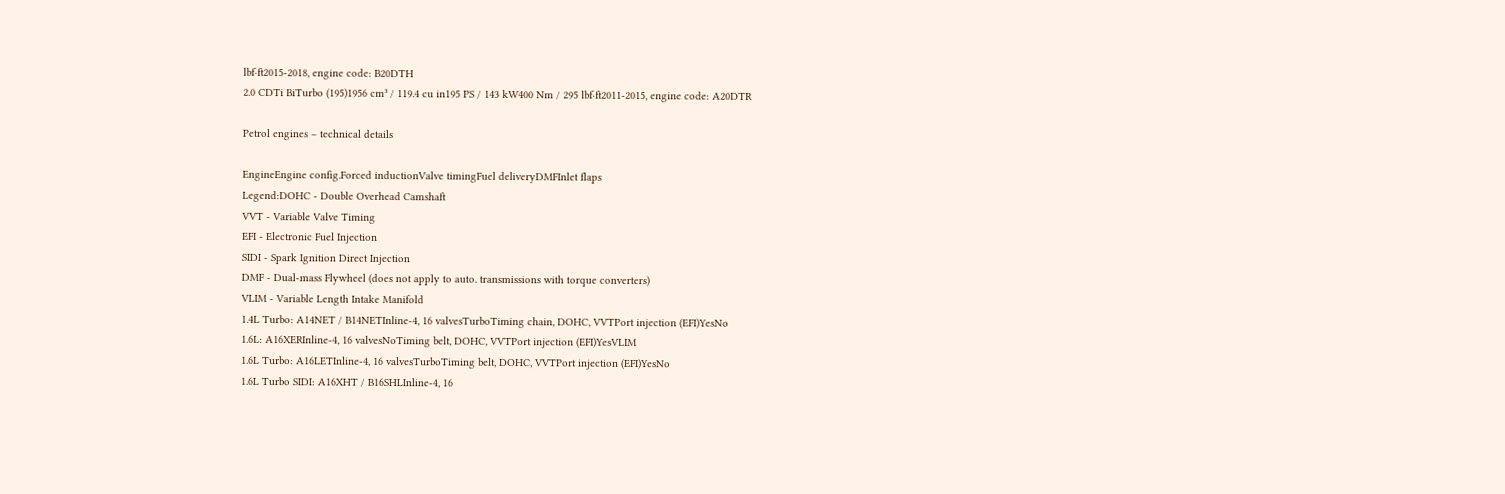lbf⋅ft2015-2018, engine code: B20DTH
2.0 CDTi BiTurbo (195)1956 cm³ / 119.4 cu in195 PS / 143 kW400 Nm / 295 lbf⋅ft2011-2015, engine code: A20DTR

Petrol engines – technical details

EngineEngine config.Forced inductionValve timingFuel deliveryDMFInlet flaps
Legend:DOHC - Double Overhead Camshaft
VVT - Variable Valve Timing
EFI - Electronic Fuel Injection
SIDI - Spark Ignition Direct Injection
DMF - Dual-mass Flywheel (does not apply to auto. transmissions with torque converters)
VLIM - Variable Length Intake Manifold
1.4L Turbo: A14NET / B14NETInline-4, 16 valvesTurboTiming chain, DOHC, VVTPort injection (EFI)YesNo
1.6L: A16XERInline-4, 16 valvesNoTiming belt, DOHC, VVTPort injection (EFI)YesVLIM
1.6L Turbo: A16LETInline-4, 16 valvesTurboTiming belt, DOHC, VVTPort injection (EFI)YesNo
1.6L Turbo SIDI: A16XHT / B16SHLInline-4, 16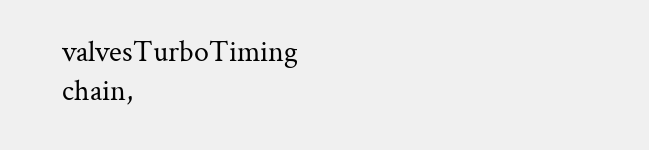valvesTurboTiming chain,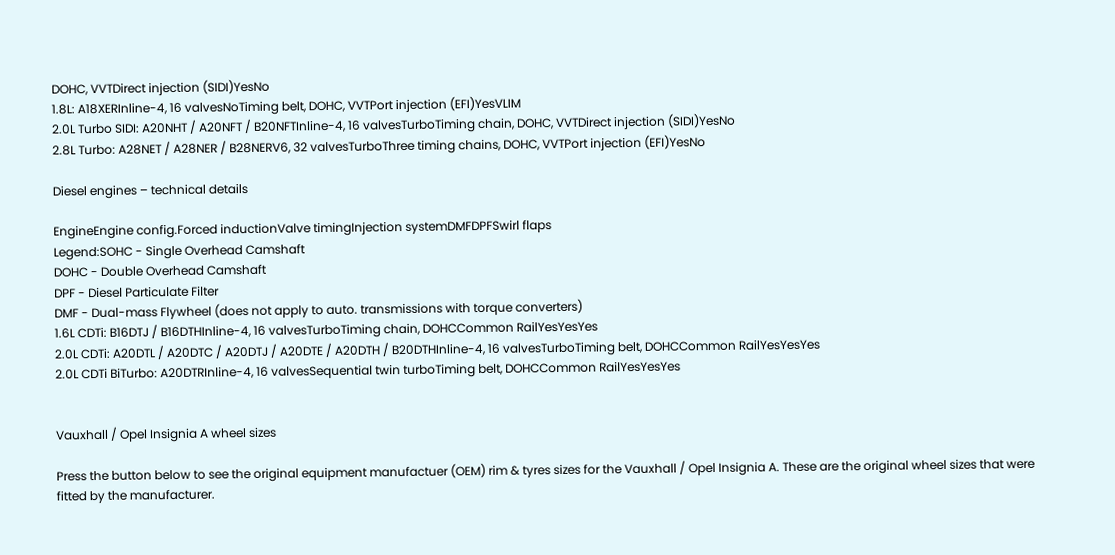DOHC, VVTDirect injection (SIDI)YesNo
1.8L: A18XERInline-4, 16 valvesNoTiming belt, DOHC, VVTPort injection (EFI)YesVLIM
2.0L Turbo SIDI: A20NHT / A20NFT / B20NFTInline-4, 16 valvesTurboTiming chain, DOHC, VVTDirect injection (SIDI)YesNo
2.8L Turbo: A28NET / A28NER / B28NERV6, 32 valvesTurboThree timing chains, DOHC, VVTPort injection (EFI)YesNo

Diesel engines – technical details

EngineEngine config.Forced inductionValve timingInjection systemDMFDPFSwirl flaps
Legend:SOHC - Single Overhead Camshaft
DOHC - Double Overhead Camshaft
DPF - Diesel Particulate Filter
DMF - Dual-mass Flywheel (does not apply to auto. transmissions with torque converters)
1.6L CDTi: B16DTJ / B16DTHInline-4, 16 valvesTurboTiming chain, DOHCCommon RailYesYesYes
2.0L CDTi: A20DTL / A20DTC / A20DTJ / A20DTE / A20DTH / B20DTHInline-4, 16 valvesTurboTiming belt, DOHCCommon RailYesYesYes
2.0L CDTi BiTurbo: A20DTRInline-4, 16 valvesSequential twin turboTiming belt, DOHCCommon RailYesYesYes


Vauxhall / Opel Insignia A wheel sizes

Press the button below to see the original equipment manufactuer (OEM) rim & tyres sizes for the Vauxhall / Opel Insignia A. These are the original wheel sizes that were fitted by the manufacturer.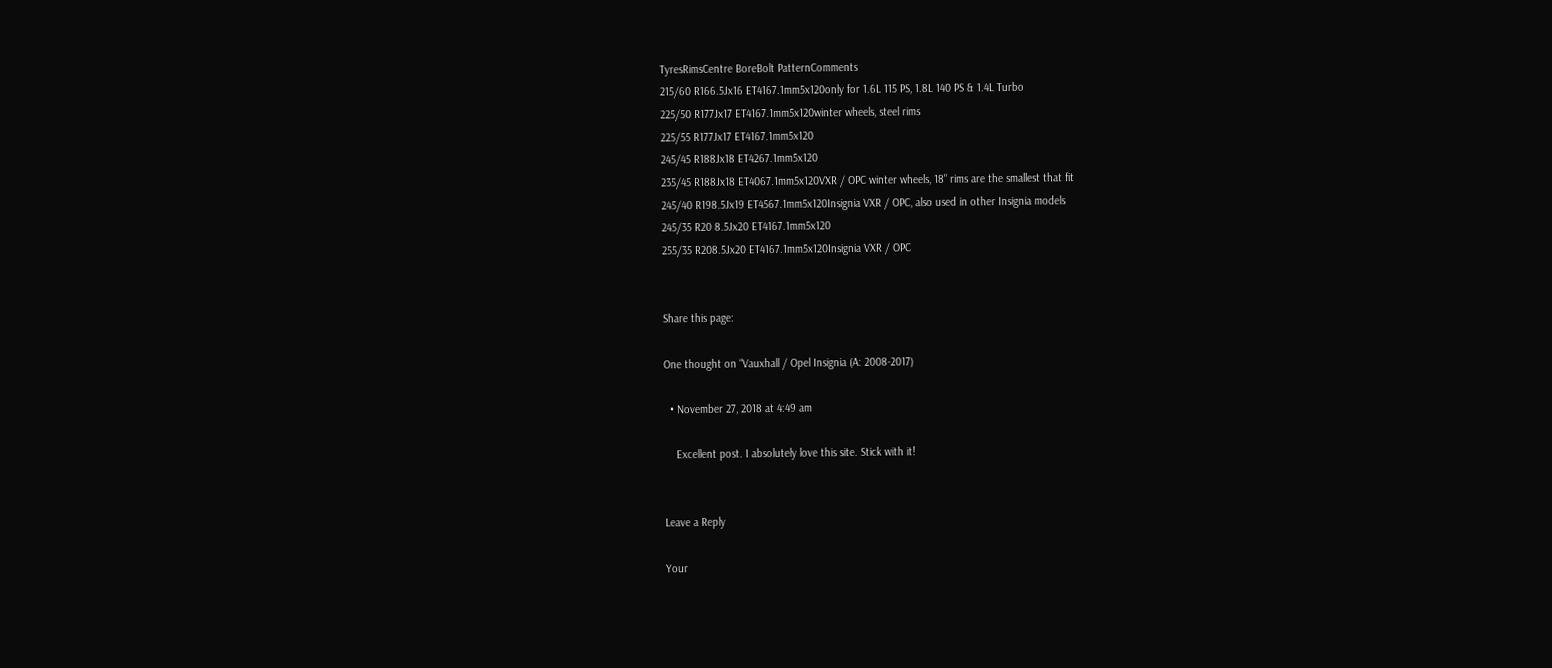TyresRimsCentre BoreBolt PatternComments
215/60 R166.5Jx16 ET4167.1mm5x120only for 1.6L 115 PS, 1.8L 140 PS & 1.4L Turbo
225/50 R177Jx17 ET4167.1mm5x120winter wheels, steel rims
225/55 R177Jx17 ET4167.1mm5x120
245/45 R188Jx18 ET4267.1mm5x120
235/45 R188Jx18 ET4067.1mm5x120VXR / OPC winter wheels, 18" rims are the smallest that fit
245/40 R198.5Jx19 ET4567.1mm5x120Insignia VXR / OPC, also used in other Insignia models
245/35 R20 8.5Jx20 ET4167.1mm5x120
255/35 R208.5Jx20 ET4167.1mm5x120Insignia VXR / OPC


Share this page:

One thought on “Vauxhall / Opel Insignia (A: 2008-2017)

  • November 27, 2018 at 4:49 am

    Excellent post. I absolutely love this site. Stick with it!


Leave a Reply

Your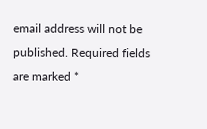email address will not be published. Required fields are marked *